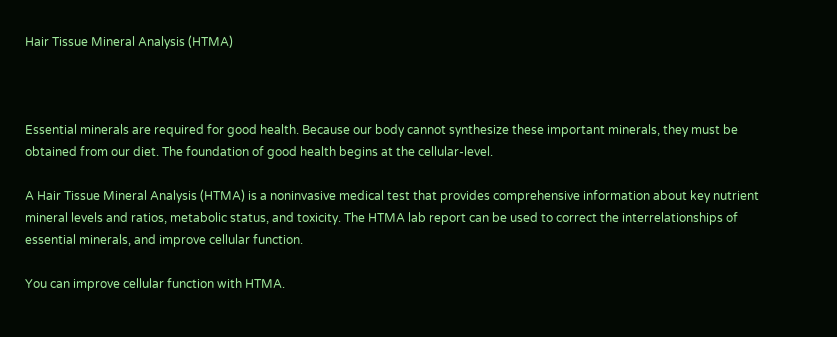Hair Tissue Mineral Analysis (HTMA)



Essential minerals are required for good health. Because our body cannot synthesize these important minerals, they must be obtained from our diet. The foundation of good health begins at the cellular-level.

A Hair Tissue Mineral Analysis (HTMA) is a noninvasive medical test that provides comprehensive information about key nutrient mineral levels and ratios, metabolic status, and toxicity. The HTMA lab report can be used to correct the interrelationships of essential minerals, and improve cellular function.

You can improve cellular function with HTMA.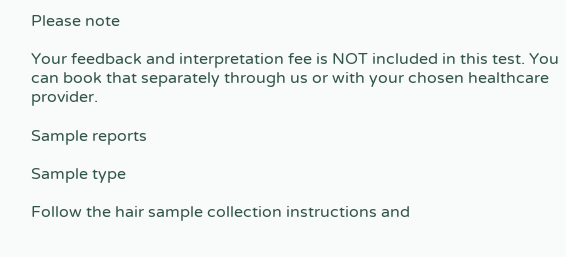Please note

Your feedback and interpretation fee is NOT included in this test. You can book that separately through us or with your chosen healthcare provider.

Sample reports

Sample type

Follow the hair sample collection instructions and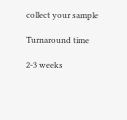collect your sample

Turnaround time

2-3 weeks